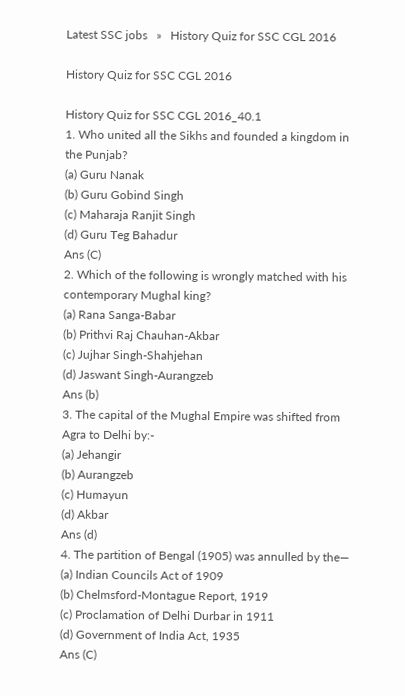Latest SSC jobs   »   History Quiz for SSC CGL 2016

History Quiz for SSC CGL 2016

History Quiz for SSC CGL 2016_40.1
1. Who united all the Sikhs and founded a kingdom in the Punjab?
(a) Guru Nanak
(b) Guru Gobind Singh
(c) Maharaja Ranjit Singh
(d) Guru Teg Bahadur
Ans (C)
2. Which of the following is wrongly matched with his contemporary Mughal king?
(a) Rana Sanga-Babar
(b) Prithvi Raj Chauhan-Akbar
(c) Jujhar Singh-Shahjehan
(d) Jaswant Singh-Aurangzeb
Ans (b)
3. The capital of the Mughal Empire was shifted from Agra to Delhi by:-
(a) Jehangir
(b) Aurangzeb
(c) Humayun
(d) Akbar
Ans (d)
4. The partition of Bengal (1905) was annulled by the—
(a) Indian Councils Act of 1909
(b) Chelmsford-Montague Report, 1919
(c) Proclamation of Delhi Durbar in 1911
(d) Government of India Act, 1935
Ans (C)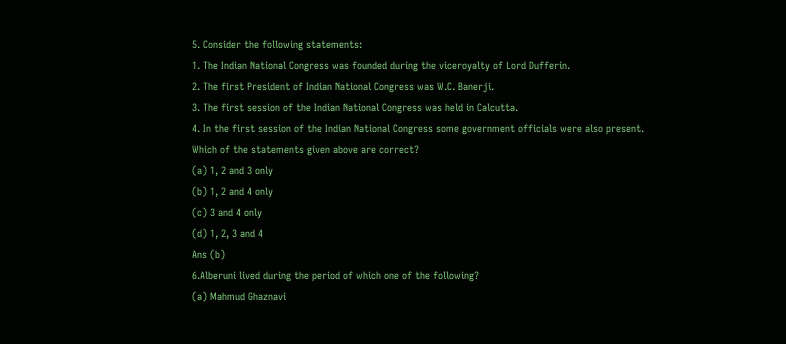5. Consider the following statements:
1. The Indian National Congress was founded during the viceroyalty of Lord Dufferin.
2. The first President of Indian National Congress was W.C. Banerji.
3. The first session of the Indian National Congress was held in Calcutta.
4. In the first session of the Indian National Congress some government officials were also present.
Which of the statements given above are correct?
(a) 1, 2 and 3 only
(b) 1, 2 and 4 only
(c) 3 and 4 only
(d) 1, 2, 3 and 4
Ans (b)
6.Alberuni lived during the period of which one of the following?
(a) Mahmud Ghaznavi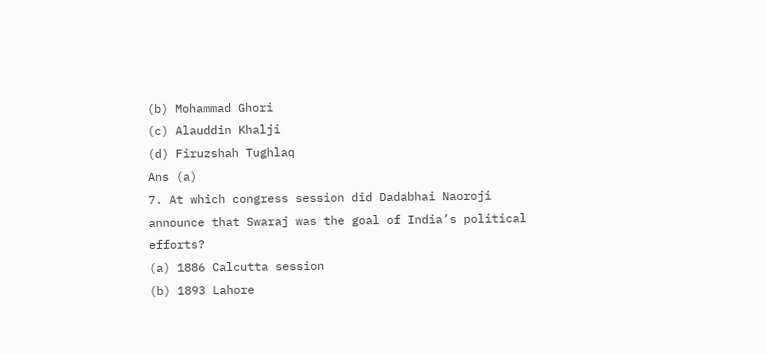(b) Mohammad Ghori
(c) Alauddin Khalji
(d) Firuzshah Tughlaq
Ans (a)
7. At which congress session did Dadabhai Naoroji announce that Swaraj was the goal of India’s political efforts?
(a) 1886 Calcutta session
(b) 1893 Lahore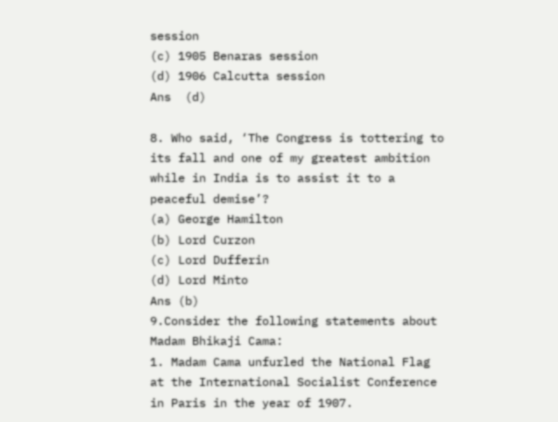session
(c) 1905 Benaras session
(d) 1906 Calcutta session
Ans  (d)

8. Who said, ‘The Congress is tottering to its fall and one of my greatest ambition while in India is to assist it to a peaceful demise’?
(a) George Hamilton
(b) Lord Curzon
(c) Lord Dufferin
(d) Lord Minto
Ans (b)
9.Consider the following statements about Madam Bhikaji Cama:
1. Madam Cama unfurled the National Flag at the International Socialist Conference in Paris in the year of 1907.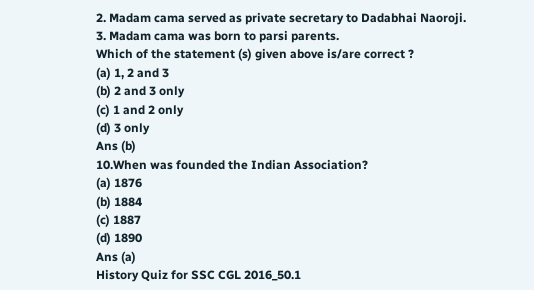2. Madam cama served as private secretary to Dadabhai Naoroji.
3. Madam cama was born to parsi parents.
Which of the statement (s) given above is/are correct ?
(a) 1, 2 and 3
(b) 2 and 3 only
(c) 1 and 2 only
(d) 3 only
Ans (b)
10.When was founded the Indian Association?
(a) 1876
(b) 1884
(c) 1887
(d) 1890
Ans (a)
History Quiz for SSC CGL 2016_50.1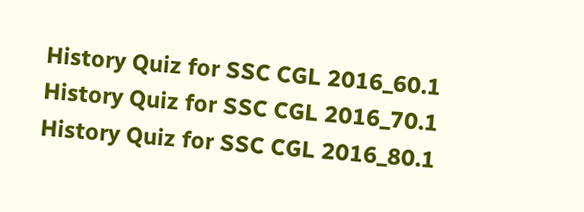History Quiz for SSC CGL 2016_60.1
History Quiz for SSC CGL 2016_70.1
History Quiz for SSC CGL 2016_80.1